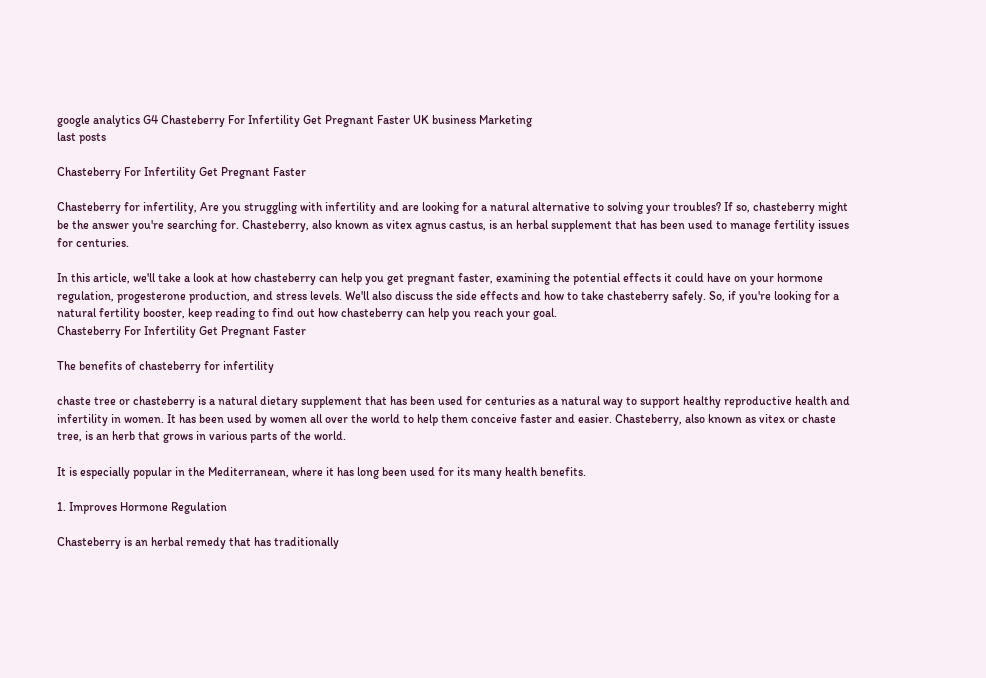google analytics G4 Chasteberry For Infertility Get Pregnant Faster UK business Marketing
last posts

Chasteberry For Infertility Get Pregnant Faster

Chasteberry for infertility, Are you struggling with infertility and are looking for a natural alternative to solving your troubles? If so, chasteberry might be the answer you're searching for. Chasteberry, also known as vitex agnus castus, is an herbal supplement that has been used to manage fertility issues for centuries.

In this article, we'll take a look at how chasteberry can help you get pregnant faster, examining the potential effects it could have on your hormone regulation, progesterone production, and stress levels. We'll also discuss the side effects and how to take chasteberry safely. So, if you're looking for a natural fertility booster, keep reading to find out how chasteberry can help you reach your goal.
Chasteberry For Infertility Get Pregnant Faster

The benefits of chasteberry for infertility

chaste tree or chasteberry is a natural dietary supplement that has been used for centuries as a natural way to support healthy reproductive health and infertility in women. It has been used by women all over the world to help them conceive faster and easier. Chasteberry, also known as vitex or chaste tree, is an herb that grows in various parts of the world.

It is especially popular in the Mediterranean, where it has long been used for its many health benefits.

1. Improves Hormone Regulation

Chasteberry is an herbal remedy that has traditionally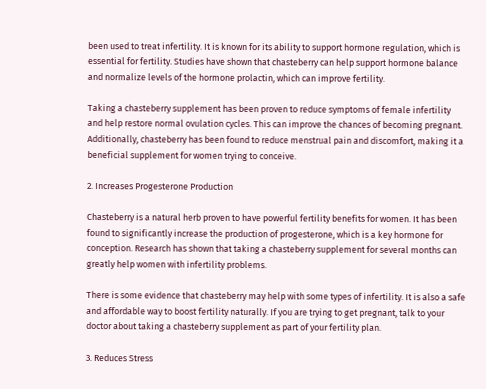been used to treat infertility. It is known for its ability to support hormone regulation, which is essential for fertility. Studies have shown that chasteberry can help support hormone balance and normalize levels of the hormone prolactin, which can improve fertility.

Taking a chasteberry supplement has been proven to reduce symptoms of female infertility and help restore normal ovulation cycles. This can improve the chances of becoming pregnant. Additionally, chasteberry has been found to reduce menstrual pain and discomfort, making it a beneficial supplement for women trying to conceive.

2. Increases Progesterone Production

Chasteberry is a natural herb proven to have powerful fertility benefits for women. It has been found to significantly increase the production of progesterone, which is a key hormone for conception. Research has shown that taking a chasteberry supplement for several months can greatly help women with infertility problems.

There is some evidence that chasteberry may help with some types of infertility. It is also a safe and affordable way to boost fertility naturally. If you are trying to get pregnant, talk to your doctor about taking a chasteberry supplement as part of your fertility plan.

3. Reduces Stress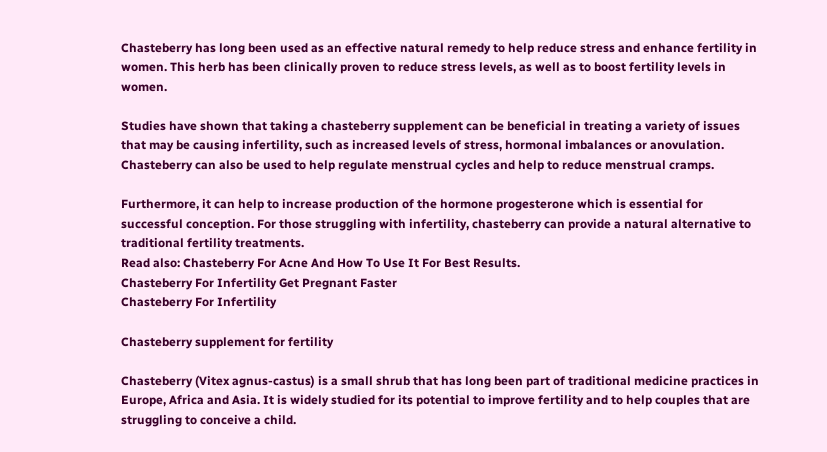Chasteberry has long been used as an effective natural remedy to help reduce stress and enhance fertility in women. This herb has been clinically proven to reduce stress levels, as well as to boost fertility levels in women.

Studies have shown that taking a chasteberry supplement can be beneficial in treating a variety of issues that may be causing infertility, such as increased levels of stress, hormonal imbalances or anovulation. Chasteberry can also be used to help regulate menstrual cycles and help to reduce menstrual cramps.

Furthermore, it can help to increase production of the hormone progesterone which is essential for successful conception. For those struggling with infertility, chasteberry can provide a natural alternative to traditional fertility treatments.
Read also: Chasteberry For Acne And How To Use It For Best Results.
Chasteberry For Infertility Get Pregnant Faster
Chasteberry For Infertility

Chasteberry supplement for fertility

Chasteberry (Vitex agnus-castus) is a small shrub that has long been part of traditional medicine practices in Europe, Africa and Asia. It is widely studied for its potential to improve fertility and to help couples that are struggling to conceive a child.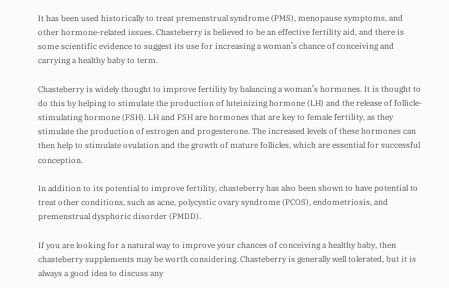It has been used historically to treat premenstrual syndrome (PMS), menopause symptoms, and other hormone-related issues. Chasteberry is believed to be an effective fertility aid, and there is some scientific evidence to suggest its use for increasing a woman’s chance of conceiving and carrying a healthy baby to term.

Chasteberry is widely thought to improve fertility by balancing a woman’s hormones. It is thought to do this by helping to stimulate the production of luteinizing hormone (LH) and the release of follicle-stimulating hormone (FSH). LH and FSH are hormones that are key to female fertility, as they stimulate the production of estrogen and progesterone. The increased levels of these hormones can then help to stimulate ovulation and the growth of mature follicles, which are essential for successful conception.

In addition to its potential to improve fertility, chasteberry has also been shown to have potential to treat other conditions, such as acne, polycystic ovary syndrome (PCOS), endometriosis, and premenstrual dysphoric disorder (PMDD).

If you are looking for a natural way to improve your chances of conceiving a healthy baby, then chasteberry supplements may be worth considering. Chasteberry is generally well tolerated, but it is always a good idea to discuss any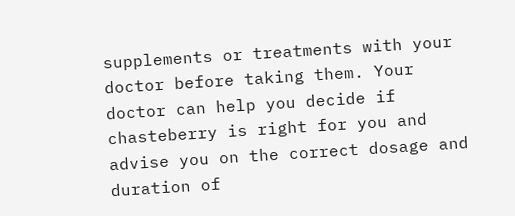supplements or treatments with your doctor before taking them. Your doctor can help you decide if chasteberry is right for you and advise you on the correct dosage and duration of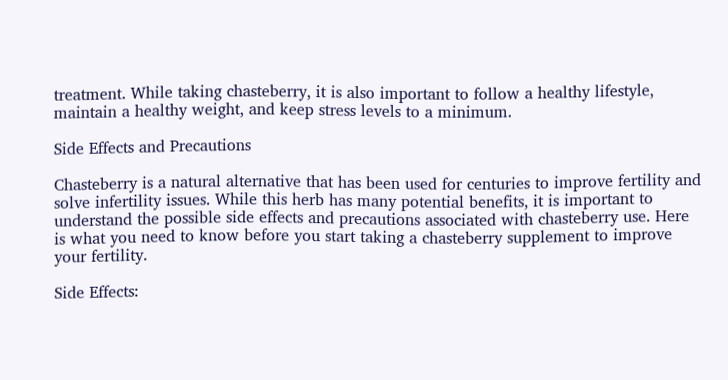treatment. While taking chasteberry, it is also important to follow a healthy lifestyle, maintain a healthy weight, and keep stress levels to a minimum.

Side Effects and Precautions

Chasteberry is a natural alternative that has been used for centuries to improve fertility and solve infertility issues. While this herb has many potential benefits, it is important to understand the possible side effects and precautions associated with chasteberry use. Here is what you need to know before you start taking a chasteberry supplement to improve your fertility.

Side Effects: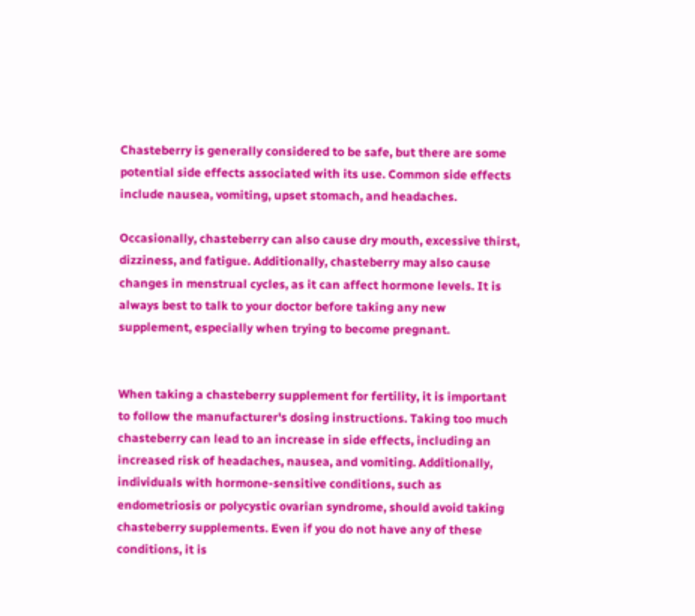Chasteberry is generally considered to be safe, but there are some potential side effects associated with its use. Common side effects include nausea, vomiting, upset stomach, and headaches.

Occasionally, chasteberry can also cause dry mouth, excessive thirst, dizziness, and fatigue. Additionally, chasteberry may also cause changes in menstrual cycles, as it can affect hormone levels. It is always best to talk to your doctor before taking any new supplement, especially when trying to become pregnant.


When taking a chasteberry supplement for fertility, it is important to follow the manufacturer's dosing instructions. Taking too much chasteberry can lead to an increase in side effects, including an increased risk of headaches, nausea, and vomiting. Additionally, individuals with hormone-sensitive conditions, such as endometriosis or polycystic ovarian syndrome, should avoid taking chasteberry supplements. Even if you do not have any of these conditions, it is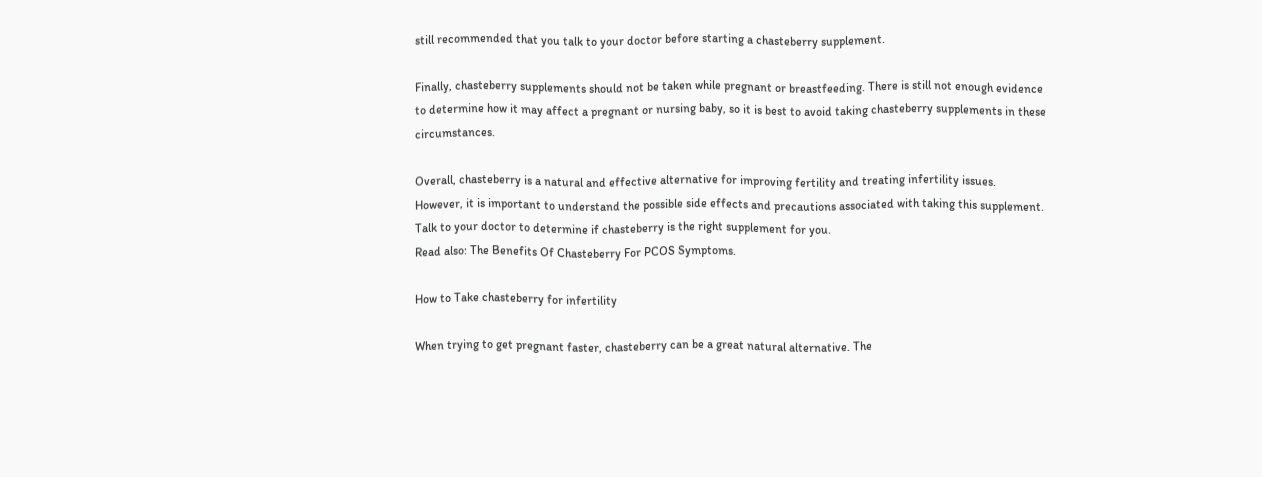still recommended that you talk to your doctor before starting a chasteberry supplement.

Finally, chasteberry supplements should not be taken while pregnant or breastfeeding. There is still not enough evidence to determine how it may affect a pregnant or nursing baby, so it is best to avoid taking chasteberry supplements in these circumstances.

Overall, chasteberry is a natural and effective alternative for improving fertility and treating infertility issues. However, it is important to understand the possible side effects and precautions associated with taking this supplement. Talk to your doctor to determine if chasteberry is the right supplement for you.
Read also: The Benefits Of Chasteberry For PCOS Symptoms.

How to Take chasteberry for infertility

When trying to get pregnant faster, chasteberry can be a great natural alternative. The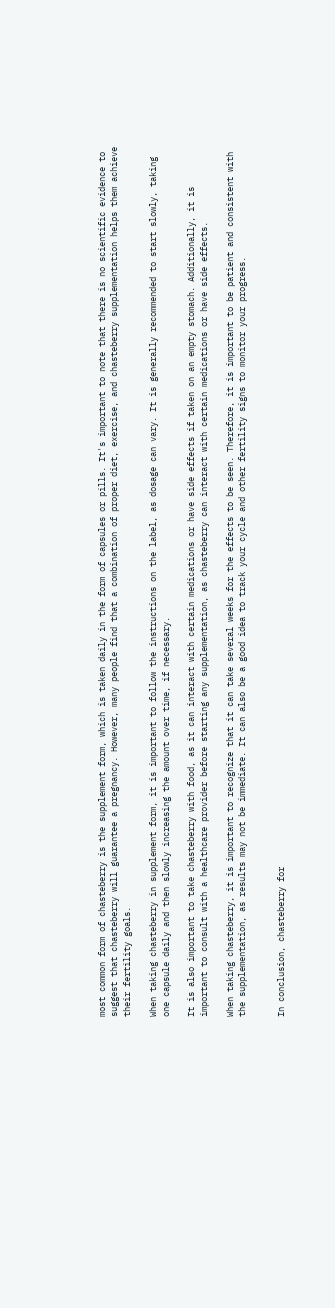most common form of chasteberry is the supplement form, which is taken daily in the form of capsules or pills. It's important to note that there is no scientific evidence to suggest that chasteberry will guarantee a pregnancy. However, many people find that a combination of proper diet, exercise, and chasteberry supplementation helps them achieve their fertility goals.

When taking chasteberry in supplement form, it is important to follow the instructions on the label, as dosage can vary. It is generally recommended to start slowly, taking one capsule daily and then slowly increasing the amount over time, if necessary.

It is also important to take chasteberry with food, as it can interact with certain medications or have side effects if taken on an empty stomach. Additionally, it is important to consult with a healthcare provider before starting any supplementation, as chasteberry can interact with certain medications or have side effects.

When taking chasteberry, it is important to recognize that it can take several weeks for the effects to be seen. Therefore, it is important to be patient and consistent with the supplementation, as results may not be immediate. It can also be a good idea to track your cycle and other fertility signs to monitor your progress.


In conclusion, chasteberry for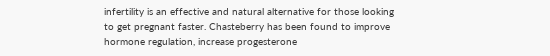infertility is an effective and natural alternative for those looking to get pregnant faster. Chasteberry has been found to improve hormone regulation, increase progesterone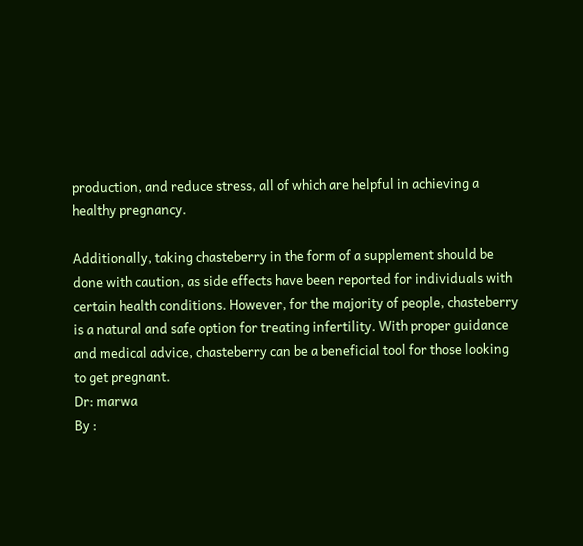production, and reduce stress, all of which are helpful in achieving a healthy pregnancy.

Additionally, taking chasteberry in the form of a supplement should be done with caution, as side effects have been reported for individuals with certain health conditions. However, for the majority of people, chasteberry is a natural and safe option for treating infertility. With proper guidance and medical advice, chasteberry can be a beneficial tool for those looking to get pregnant.
Dr: marwa
By :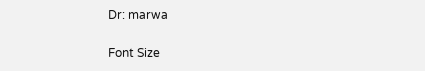Dr: marwa

Font Size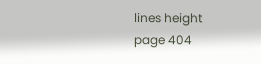lines height
page 404